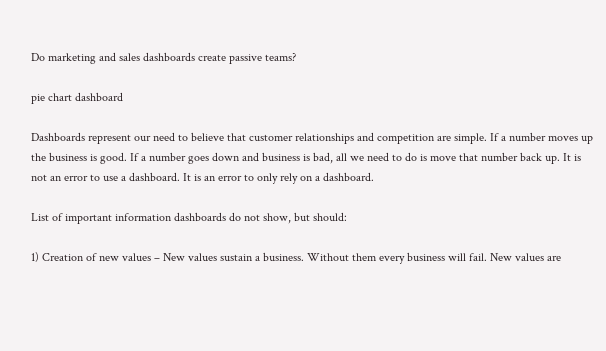Do marketing and sales dashboards create passive teams?

pie chart dashboard

Dashboards represent our need to believe that customer relationships and competition are simple. If a number moves up the business is good. If a number goes down and business is bad, all we need to do is move that number back up. It is not an error to use a dashboard. It is an error to only rely on a dashboard.

List of important information dashboards do not show, but should:

1) Creation of new values – New values sustain a business. Without them every business will fail. New values are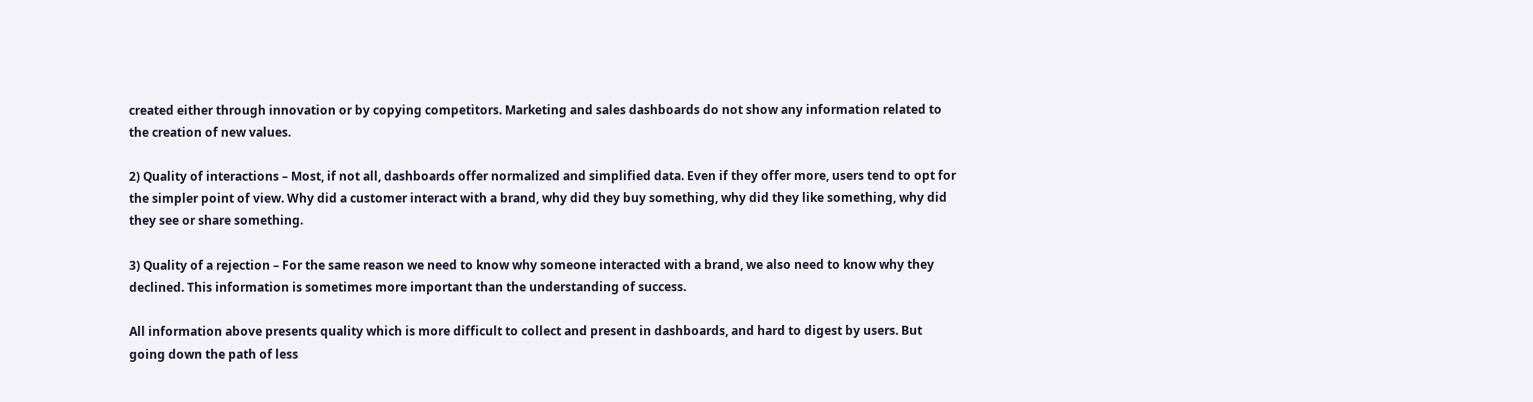created either through innovation or by copying competitors. Marketing and sales dashboards do not show any information related to the creation of new values.

2) Quality of interactions – Most, if not all, dashboards offer normalized and simplified data. Even if they offer more, users tend to opt for the simpler point of view. Why did a customer interact with a brand, why did they buy something, why did they like something, why did they see or share something.

3) Quality of a rejection – For the same reason we need to know why someone interacted with a brand, we also need to know why they declined. This information is sometimes more important than the understanding of success.

All information above presents quality which is more difficult to collect and present in dashboards, and hard to digest by users. But going down the path of less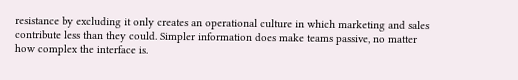resistance by excluding it only creates an operational culture in which marketing and sales contribute less than they could. Simpler information does make teams passive, no matter how complex the interface is.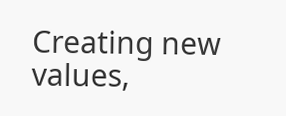Creating new values,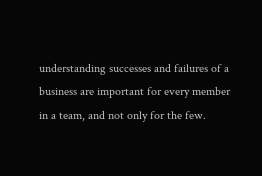understanding successes and failures of a business are important for every member in a team, and not only for the few.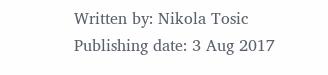Written by: Nikola Tosic
Publishing date: 3 Aug 2017